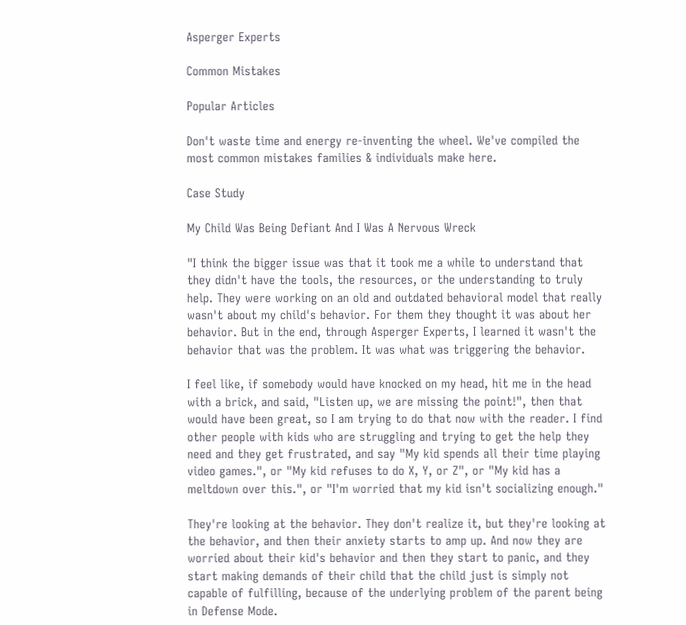Asperger Experts

Common Mistakes

Popular Articles

Don't waste time and energy re-inventing the wheel. We've compiled the most common mistakes families & individuals make here.

Case Study

My Child Was Being Defiant And I Was A Nervous Wreck

"I think the bigger issue was that it took me a while to understand that they didn't have the tools, the resources, or the understanding to truly help. They were working on an old and outdated behavioral model that really wasn't about my child's behavior. For them they thought it was about her behavior. But in the end, through Asperger Experts, I learned it wasn't the behavior that was the problem. It was what was triggering the behavior.

I feel like, if somebody would have knocked on my head, hit me in the head with a brick, and said, "Listen up, we are missing the point!", then that would have been great, so I am trying to do that now with the reader. I find other people with kids who are struggling and trying to get the help they need and they get frustrated, and say "My kid spends all their time playing video games.", or "My kid refuses to do X, Y, or Z", or "My kid has a meltdown over this.", or "I'm worried that my kid isn't socializing enough."

They're looking at the behavior. They don't realize it, but they're looking at the behavior, and then their anxiety starts to amp up. And now they are worried about their kid's behavior and then they start to panic, and they start making demands of their child that the child just is simply not capable of fulfilling, because of the underlying problem of the parent being in Defense Mode.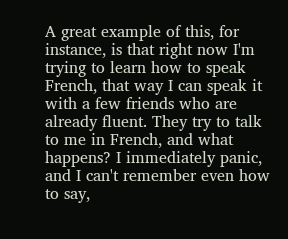A great example of this, for instance, is that right now I'm trying to learn how to speak French, that way I can speak it with a few friends who are already fluent. They try to talk to me in French, and what happens? I immediately panic, and I can't remember even how to say,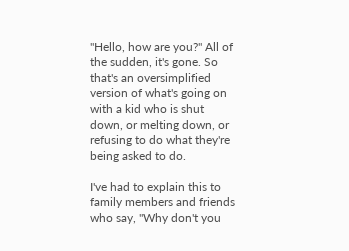"Hello, how are you?" All of the sudden, it's gone. So that's an oversimplified version of what's going on with a kid who is shut down, or melting down, or refusing to do what they're being asked to do.

I've had to explain this to family members and friends who say, "Why don't you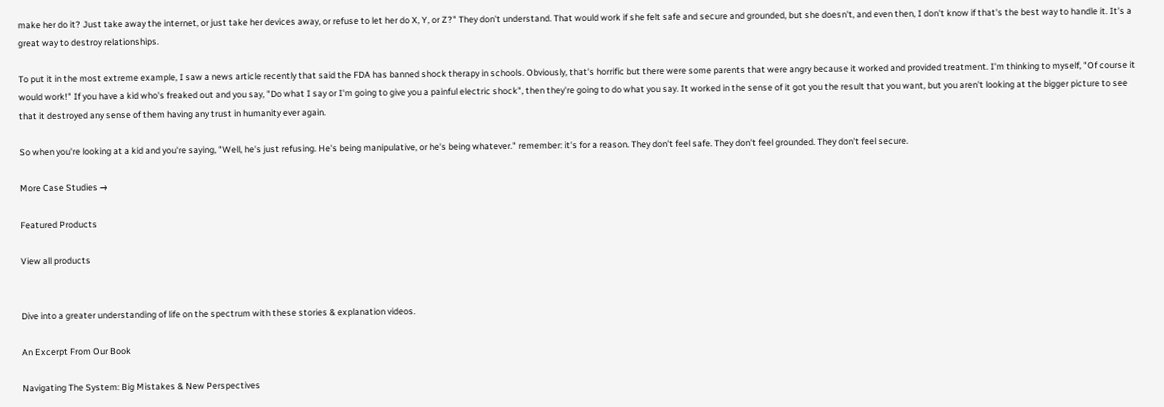make her do it? Just take away the internet, or just take her devices away, or refuse to let her do X, Y, or Z?" They don't understand. That would work if she felt safe and secure and grounded, but she doesn't, and even then, I don't know if that's the best way to handle it. It's a great way to destroy relationships.

To put it in the most extreme example, I saw a news article recently that said the FDA has banned shock therapy in schools. Obviously, that's horrific but there were some parents that were angry because it worked and provided treatment. I'm thinking to myself, "Of course it would work!" If you have a kid who's freaked out and you say, "Do what I say or I'm going to give you a painful electric shock", then they're going to do what you say. It worked in the sense of it got you the result that you want, but you aren't looking at the bigger picture to see that it destroyed any sense of them having any trust in humanity ever again.

So when you're looking at a kid and you're saying, "Well, he's just refusing. He's being manipulative, or he's being whatever." remember: it's for a reason. They don't feel safe. They don't feel grounded. They don't feel secure.

More Case Studies →

Featured Products

View all products


Dive into a greater understanding of life on the spectrum with these stories & explanation videos.

An Excerpt From Our Book

Navigating The System: Big Mistakes & New Perspectives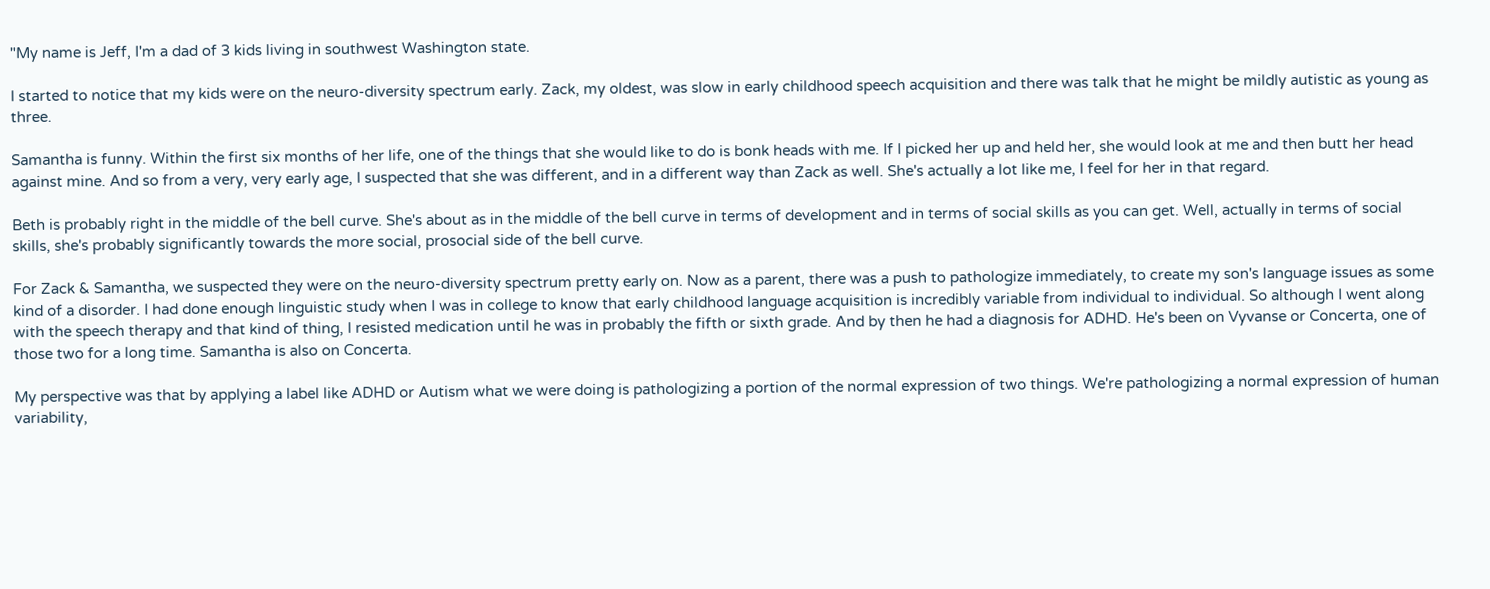"My name is Jeff, I'm a dad of 3 kids living in southwest Washington state.

I started to notice that my kids were on the neuro-diversity spectrum early. Zack, my oldest, was slow in early childhood speech acquisition and there was talk that he might be mildly autistic as young as three.

Samantha is funny. Within the first six months of her life, one of the things that she would like to do is bonk heads with me. If I picked her up and held her, she would look at me and then butt her head against mine. And so from a very, very early age, I suspected that she was different, and in a different way than Zack as well. She's actually a lot like me, I feel for her in that regard.

Beth is probably right in the middle of the bell curve. She's about as in the middle of the bell curve in terms of development and in terms of social skills as you can get. Well, actually in terms of social skills, she's probably significantly towards the more social, prosocial side of the bell curve.

For Zack & Samantha, we suspected they were on the neuro-diversity spectrum pretty early on. Now as a parent, there was a push to pathologize immediately, to create my son's language issues as some kind of a disorder. I had done enough linguistic study when I was in college to know that early childhood language acquisition is incredibly variable from individual to individual. So although I went along with the speech therapy and that kind of thing, I resisted medication until he was in probably the fifth or sixth grade. And by then he had a diagnosis for ADHD. He's been on Vyvanse or Concerta, one of those two for a long time. Samantha is also on Concerta.

My perspective was that by applying a label like ADHD or Autism what we were doing is pathologizing a portion of the normal expression of two things. We're pathologizing a normal expression of human variability,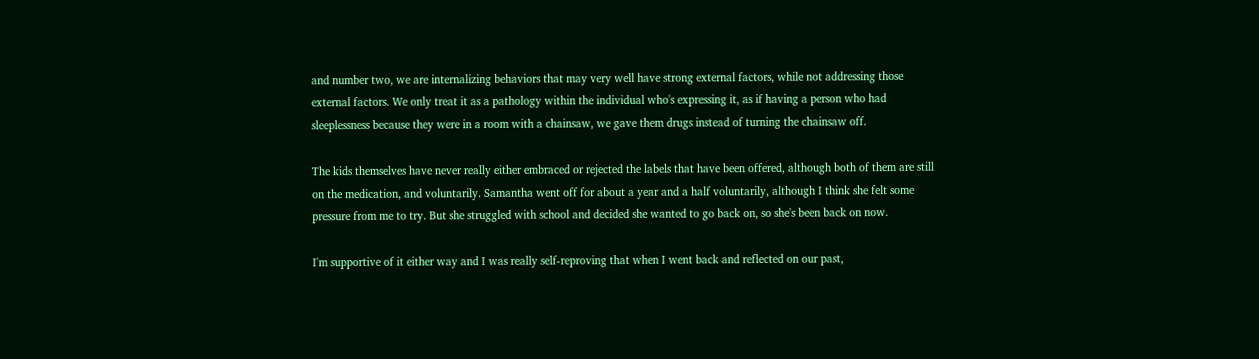and number two, we are internalizing behaviors that may very well have strong external factors, while not addressing those external factors. We only treat it as a pathology within the individual who's expressing it, as if having a person who had sleeplessness because they were in a room with a chainsaw, we gave them drugs instead of turning the chainsaw off.

The kids themselves have never really either embraced or rejected the labels that have been offered, although both of them are still on the medication, and voluntarily. Samantha went off for about a year and a half voluntarily, although I think she felt some pressure from me to try. But she struggled with school and decided she wanted to go back on, so she's been back on now.

I'm supportive of it either way and I was really self-reproving that when I went back and reflected on our past,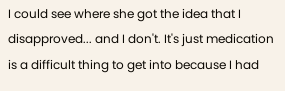I could see where she got the idea that I disapproved... and I don't. It's just medication is a difficult thing to get into because I had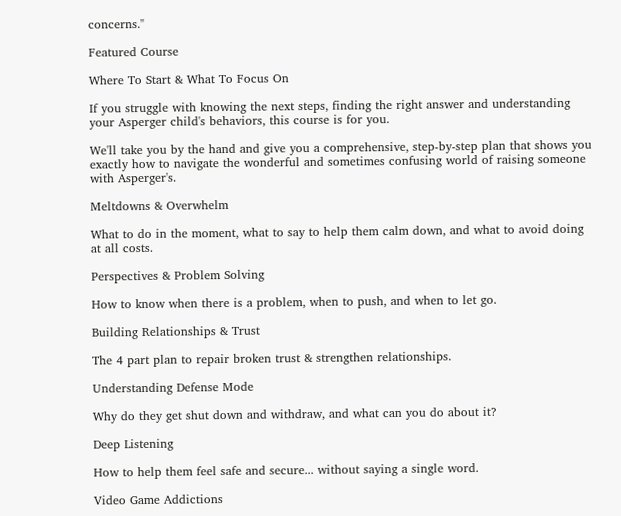concerns."

Featured Course

Where To Start & What To Focus On

If you struggle with knowing the next steps, finding the right answer and understanding your Asperger child's behaviors, this course is for you.

We'll take you by the hand and give you a comprehensive, step-by-step plan that shows you exactly how to navigate the wonderful and sometimes confusing world of raising someone with Asperger's.

Meltdowns & Overwhelm

What to do in the moment, what to say to help them calm down, and what to avoid doing at all costs.

Perspectives & Problem Solving

How to know when there is a problem, when to push, and when to let go.

Building Relationships & Trust

The 4 part plan to repair broken trust & strengthen relationships.

Understanding Defense Mode

Why do they get shut down and withdraw, and what can you do about it?

Deep Listening

How to help them feel safe and secure... without saying a single word.

Video Game Addictions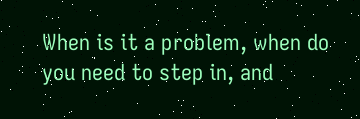When is it a problem, when do you need to step in, and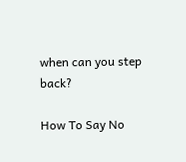when can you step back?

How To Say No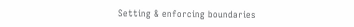Setting & enforcing boundaries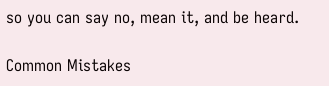so you can say no, mean it, and be heard.

Common Mistakes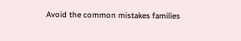Avoid the common mistakes families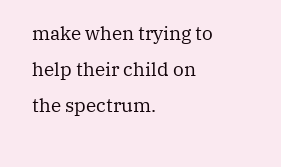make when trying to help their child on the spectrum.